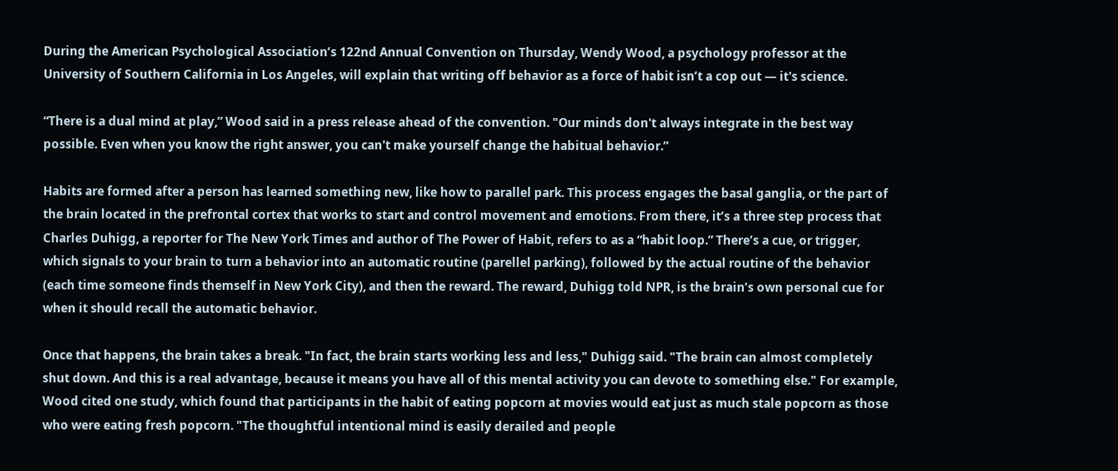During the American Psychological Association’s 122nd Annual Convention on Thursday, Wendy Wood, a psychology professor at the University of Southern California in Los Angeles, will explain that writing off behavior as a force of habit isn’t a cop out — it's science.

“There is a dual mind at play,” Wood said in a press release ahead of the convention. "Our minds don't always integrate in the best way possible. Even when you know the right answer, you can't make yourself change the habitual behavior.”

Habits are formed after a person has learned something new, like how to parallel park. This process engages the basal ganglia, or the part of the brain located in the prefrontal cortex that works to start and control movement and emotions. From there, it’s a three step process that Charles Duhigg, a reporter for The New York Times and author of The Power of Habit, refers to as a “habit loop.” There’s a cue, or trigger, which signals to your brain to turn a behavior into an automatic routine (parellel parking), followed by the actual routine of the behavior (each time someone finds themself in New York City), and then the reward. The reward, Duhigg told NPR, is the brain’s own personal cue for when it should recall the automatic behavior.

Once that happens, the brain takes a break. "In fact, the brain starts working less and less," Duhigg said. "The brain can almost completely shut down. And this is a real advantage, because it means you have all of this mental activity you can devote to something else." For example, Wood cited one study, which found that participants in the habit of eating popcorn at movies would eat just as much stale popcorn as those who were eating fresh popcorn. "The thoughtful intentional mind is easily derailed and people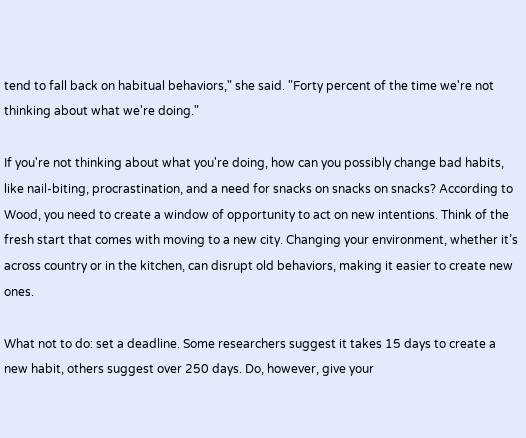tend to fall back on habitual behaviors," she said. "Forty percent of the time we're not thinking about what we're doing."

If you're not thinking about what you're doing, how can you possibly change bad habits, like nail-biting, procrastination, and a need for snacks on snacks on snacks? According to Wood, you need to create a window of opportunity to act on new intentions. Think of the fresh start that comes with moving to a new city. Changing your environment, whether it’s across country or in the kitchen, can disrupt old behaviors, making it easier to create new ones.

What not to do: set a deadline. Some researchers suggest it takes 15 days to create a new habit, others suggest over 250 days. Do, however, give your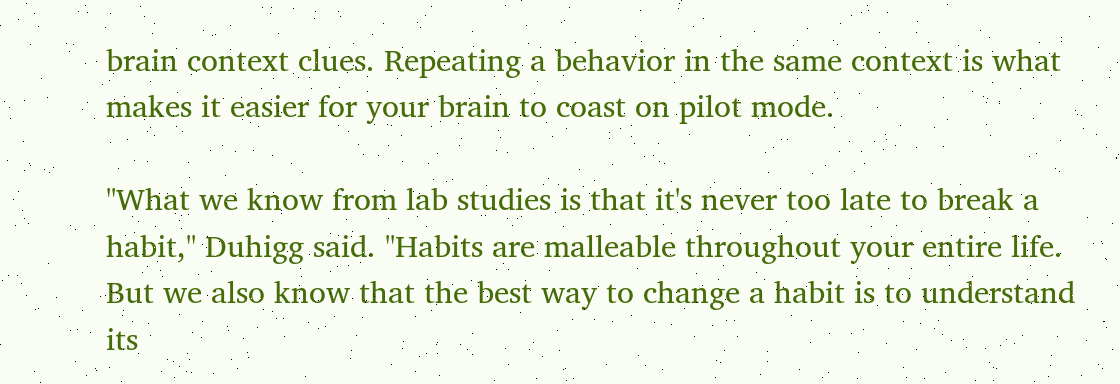brain context clues. Repeating a behavior in the same context is what makes it easier for your brain to coast on pilot mode.

"What we know from lab studies is that it's never too late to break a habit," Duhigg said. "Habits are malleable throughout your entire life. But we also know that the best way to change a habit is to understand its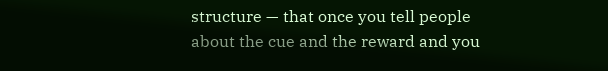structure — that once you tell people about the cue and the reward and you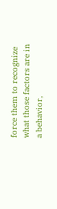force them to recognize what those factors are in a behavior,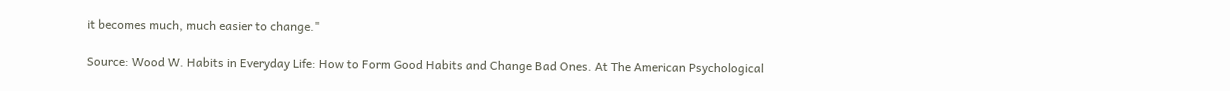it becomes much, much easier to change."

Source: Wood W. Habits in Everyday Life: How to Form Good Habits and Change Bad Ones. At The American Psychological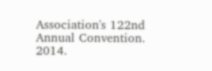Association's 122nd Annual Convention. 2014.